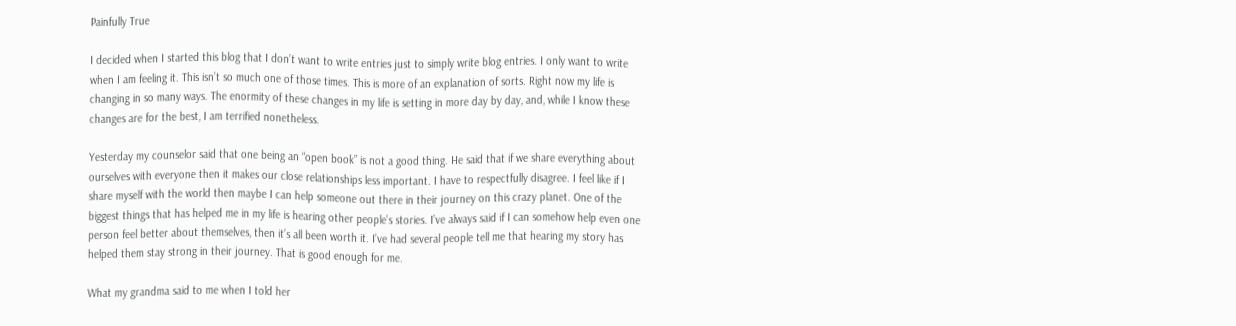Painfully True

I decided when I started this blog that I don’t want to write entries just to simply write blog entries. I only want to write when I am feeling it. This isn’t so much one of those times. This is more of an explanation of sorts. Right now my life is changing in so many ways. The enormity of these changes in my life is setting in more day by day, and, while I know these changes are for the best, I am terrified nonetheless.

Yesterday my counselor said that one being an “open book” is not a good thing. He said that if we share everything about ourselves with everyone then it makes our close relationships less important. I have to respectfully disagree. I feel like if I share myself with the world then maybe I can help someone out there in their journey on this crazy planet. One of the biggest things that has helped me in my life is hearing other people’s stories. I’ve always said if I can somehow help even one person feel better about themselves, then it’s all been worth it. I’ve had several people tell me that hearing my story has helped them stay strong in their journey. That is good enough for me.

What my grandma said to me when I told her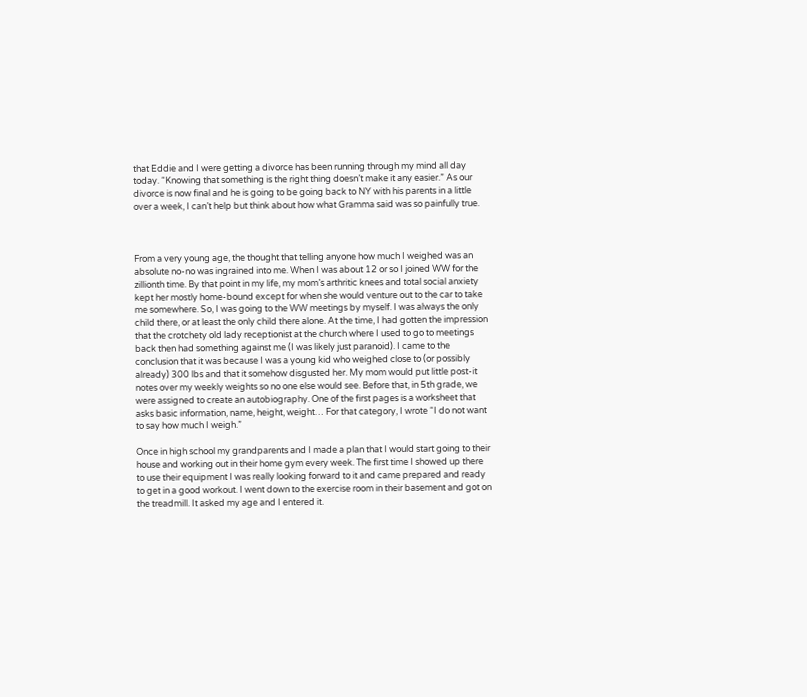that Eddie and I were getting a divorce has been running through my mind all day today. “Knowing that something is the right thing doesn’t make it any easier.” As our divorce is now final and he is going to be going back to NY with his parents in a little over a week, I can’t help but think about how what Gramma said was so painfully true.



From a very young age, the thought that telling anyone how much I weighed was an absolute no-no was ingrained into me. When I was about 12 or so I joined WW for the zillionth time. By that point in my life, my mom’s arthritic knees and total social anxiety kept her mostly home-bound except for when she would venture out to the car to take me somewhere. So, I was going to the WW meetings by myself. I was always the only child there, or at least the only child there alone. At the time, I had gotten the impression that the crotchety old lady receptionist at the church where I used to go to meetings back then had something against me (I was likely just paranoid). I came to the conclusion that it was because I was a young kid who weighed close to (or possibly already) 300 lbs and that it somehow disgusted her. My mom would put little post-it notes over my weekly weights so no one else would see. Before that, in 5th grade, we were assigned to create an autobiography. One of the first pages is a worksheet that asks basic information, name, height, weight… For that category, I wrote “I do not want to say how much I weigh.”

Once in high school my grandparents and I made a plan that I would start going to their house and working out in their home gym every week. The first time I showed up there to use their equipment I was really looking forward to it and came prepared and ready to get in a good workout. I went down to the exercise room in their basement and got on the treadmill. It asked my age and I entered it.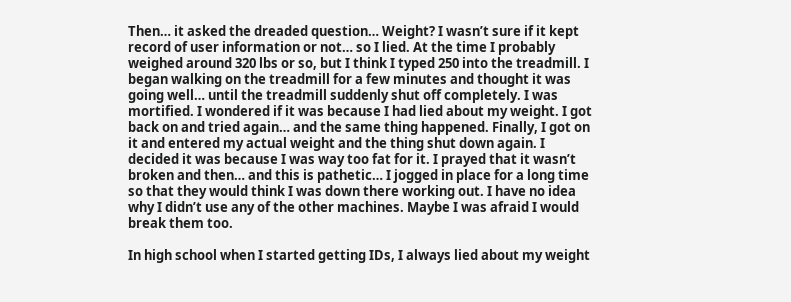Then… it asked the dreaded question… Weight? I wasn’t sure if it kept record of user information or not… so I lied. At the time I probably weighed around 320 lbs or so, but I think I typed 250 into the treadmill. I began walking on the treadmill for a few minutes and thought it was going well… until the treadmill suddenly shut off completely. I was mortified. I wondered if it was because I had lied about my weight. I got back on and tried again… and the same thing happened. Finally, I got on it and entered my actual weight and the thing shut down again. I decided it was because I was way too fat for it. I prayed that it wasn’t broken and then… and this is pathetic… I jogged in place for a long time so that they would think I was down there working out. I have no idea why I didn’t use any of the other machines. Maybe I was afraid I would break them too.

In high school when I started getting IDs, I always lied about my weight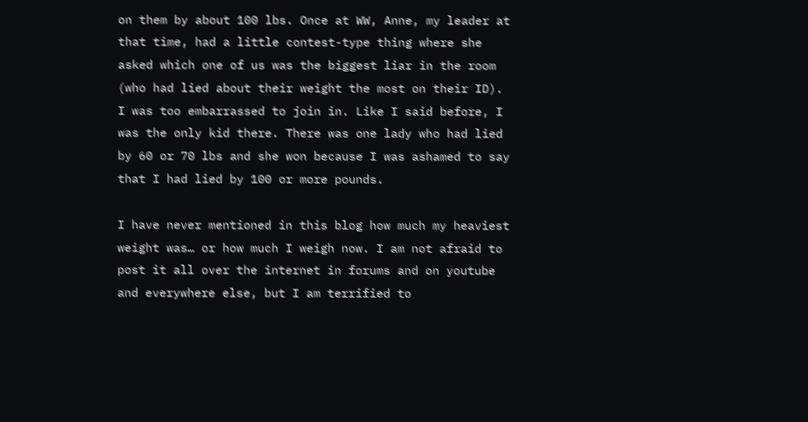on them by about 100 lbs. Once at WW, Anne, my leader at that time, had a little contest-type thing where she asked which one of us was the biggest liar in the room (who had lied about their weight the most on their ID). I was too embarrassed to join in. Like I said before, I was the only kid there. There was one lady who had lied by 60 or 70 lbs and she won because I was ashamed to say that I had lied by 100 or more pounds.

I have never mentioned in this blog how much my heaviest weight was… or how much I weigh now. I am not afraid to post it all over the internet in forums and on youtube and everywhere else, but I am terrified to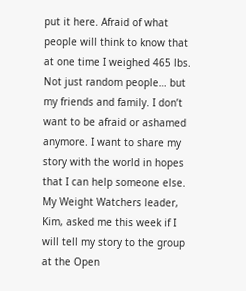put it here. Afraid of what people will think to know that at one time I weighed 465 lbs. Not just random people… but my friends and family. I don’t want to be afraid or ashamed anymore. I want to share my story with the world in hopes that I can help someone else. My Weight Watchers leader, Kim, asked me this week if I will tell my story to the group at the Open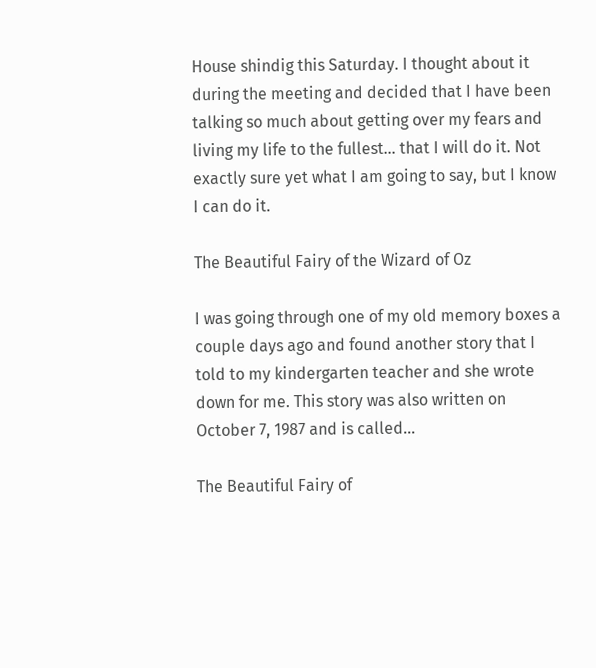House shindig this Saturday. I thought about it during the meeting and decided that I have been talking so much about getting over my fears and living my life to the fullest… that I will do it. Not exactly sure yet what I am going to say, but I know I can do it.

The Beautiful Fairy of the Wizard of Oz

I was going through one of my old memory boxes a couple days ago and found another story that I told to my kindergarten teacher and she wrote down for me. This story was also written on October 7, 1987 and is called…

The Beautiful Fairy of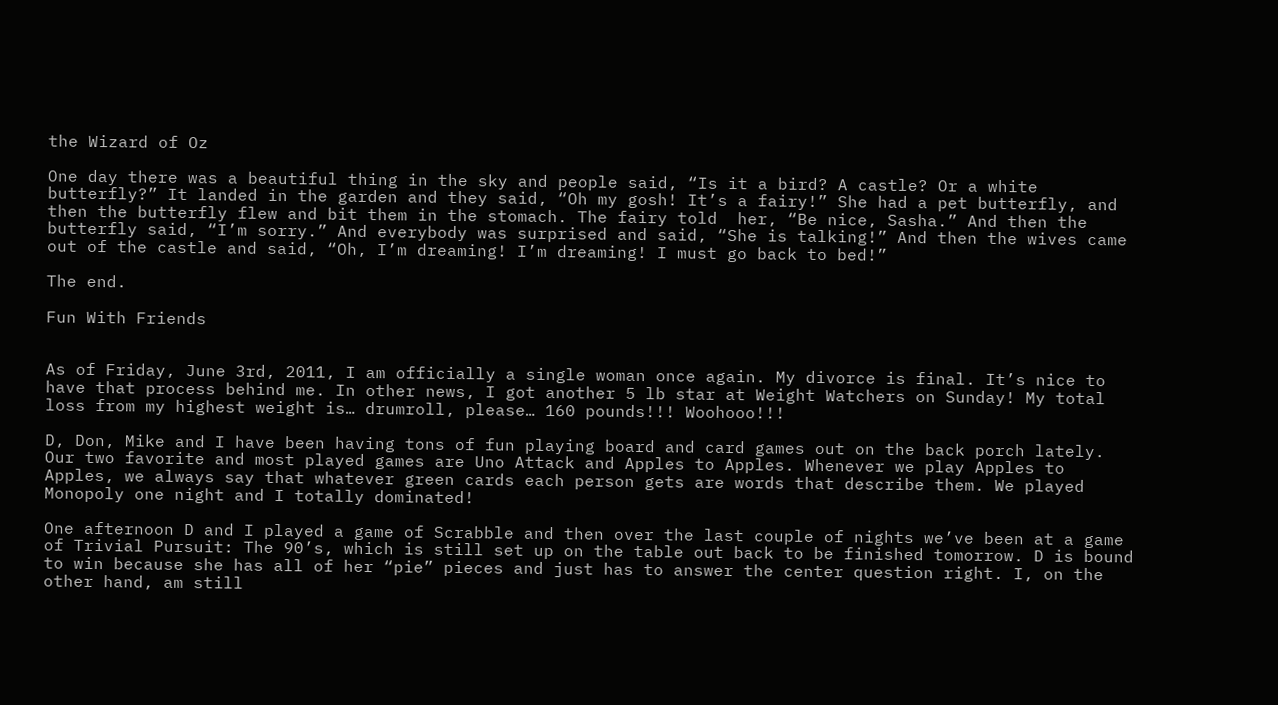the Wizard of Oz

One day there was a beautiful thing in the sky and people said, “Is it a bird? A castle? Or a white butterfly?” It landed in the garden and they said, “Oh my gosh! It’s a fairy!” She had a pet butterfly, and then the butterfly flew and bit them in the stomach. The fairy told  her, “Be nice, Sasha.” And then the butterfly said, “I’m sorry.” And everybody was surprised and said, “She is talking!” And then the wives came out of the castle and said, “Oh, I’m dreaming! I’m dreaming! I must go back to bed!”

The end.

Fun With Friends


As of Friday, June 3rd, 2011, I am officially a single woman once again. My divorce is final. It’s nice to have that process behind me. In other news, I got another 5 lb star at Weight Watchers on Sunday! My total loss from my highest weight is… drumroll, please… 160 pounds!!! Woohooo!!!

D, Don, Mike and I have been having tons of fun playing board and card games out on the back porch lately. Our two favorite and most played games are Uno Attack and Apples to Apples. Whenever we play Apples to Apples, we always say that whatever green cards each person gets are words that describe them. We played Monopoly one night and I totally dominated!

One afternoon D and I played a game of Scrabble and then over the last couple of nights we’ve been at a game of Trivial Pursuit: The 90’s, which is still set up on the table out back to be finished tomorrow. D is bound to win because she has all of her “pie” pieces and just has to answer the center question right. I, on the other hand, am still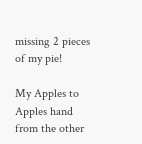missing 2 pieces of my pie!

My Apples to Apples hand from the other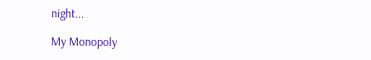night...

My Monopoly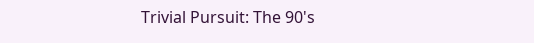Trivial Pursuit: The 90's